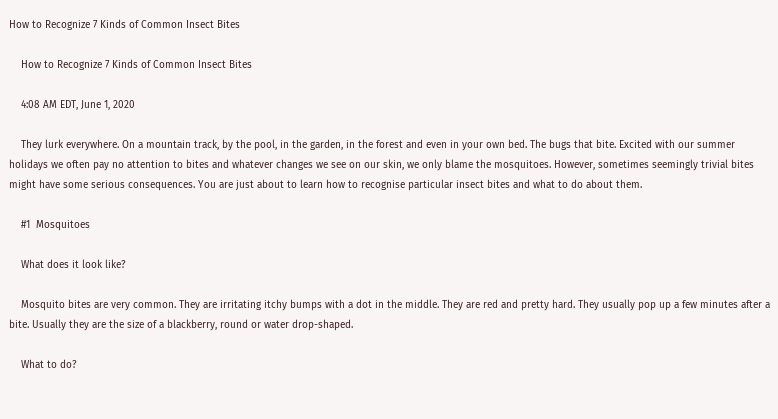How to Recognize 7 Kinds of Common Insect Bites

    How to Recognize 7 Kinds of Common Insect Bites

    4:08 AM EDT, June 1, 2020

    They lurk everywhere. On a mountain track, by the pool, in the garden, in the forest and even in your own bed. The bugs that bite. Excited with our summer holidays we often pay no attention to bites and whatever changes we see on our skin, we only blame the mosquitoes. However, sometimes seemingly trivial bites might have some serious consequences. You are just about to learn how to recognise particular insect bites and what to do about them.

    #1  Mosquitoes

    What does it look like?

    Mosquito bites are very common. They are irritating itchy bumps with a dot in the middle. They are red and pretty hard. They usually pop up a few minutes after a bite. Usually they are the size of a blackberry, round or water drop-shaped.

    What to do?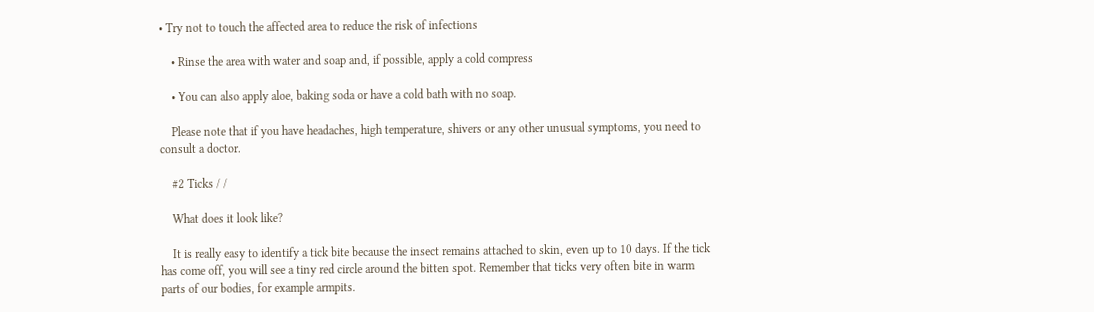• Try not to touch the affected area to reduce the risk of infections

    • Rinse the area with water and soap and, if possible, apply a cold compress

    • You can also apply aloe, baking soda or have a cold bath with no soap.

    Please note that if you have headaches, high temperature, shivers or any other unusual symptoms, you need to consult a doctor.

    #2 Ticks / /

    What does it look like?

    It is really easy to identify a tick bite because the insect remains attached to skin, even up to 10 days. If the tick has come off, you will see a tiny red circle around the bitten spot. Remember that ticks very often bite in warm parts of our bodies, for example armpits.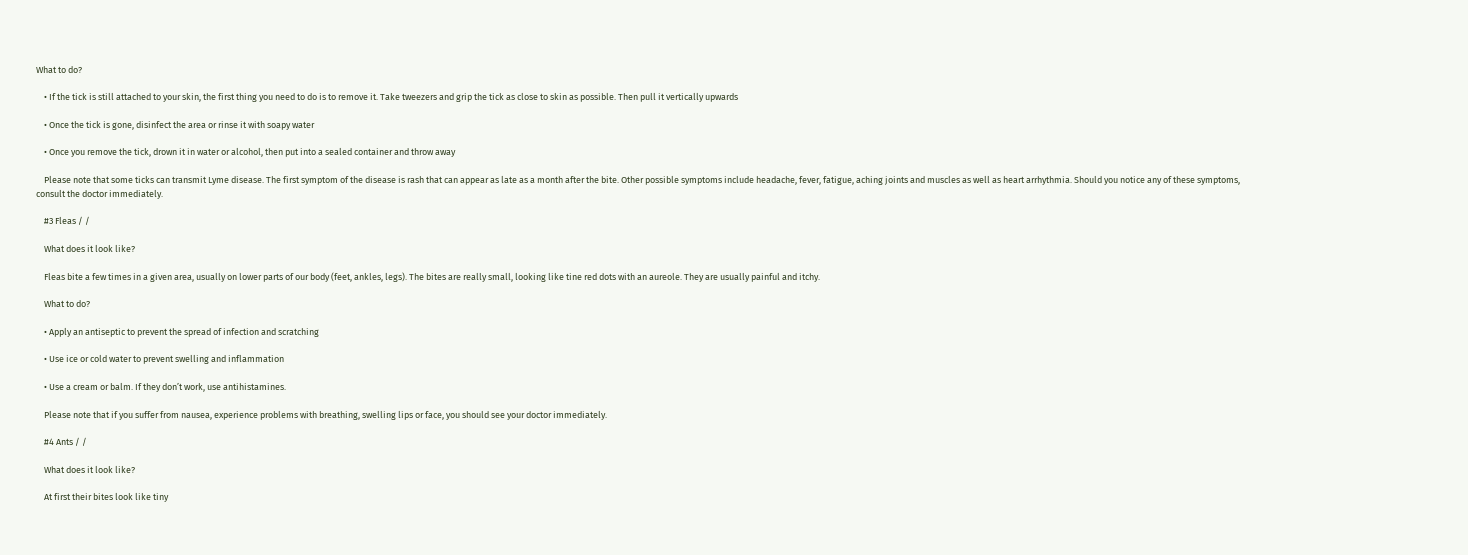What to do?

    • If the tick is still attached to your skin, the first thing you need to do is to remove it. Take tweezers and grip the tick as close to skin as possible. Then pull it vertically upwards

    • Once the tick is gone, disinfect the area or rinse it with soapy water

    • Once you remove the tick, drown it in water or alcohol, then put into a sealed container and throw away

    Please note that some ticks can transmit Lyme disease. The first symptom of the disease is rash that can appear as late as a month after the bite. Other possible symptoms include headache, fever, fatigue, aching joints and muscles as well as heart arrhythmia. Should you notice any of these symptoms, consult the doctor immediately.

    #3 Fleas / /

    What does it look like?

    Fleas bite a few times in a given area, usually on lower parts of our body (feet, ankles, legs). The bites are really small, looking like tine red dots with an aureole. They are usually painful and itchy.

    What to do?

    • Apply an antiseptic to prevent the spread of infection and scratching

    • Use ice or cold water to prevent swelling and inflammation

    • Use a cream or balm. If they don’t work, use antihistamines.

    Please note that if you suffer from nausea, experience problems with breathing, swelling lips or face, you should see your doctor immediately.

    #4 Ants / /

    What does it look like?

    At first their bites look like tiny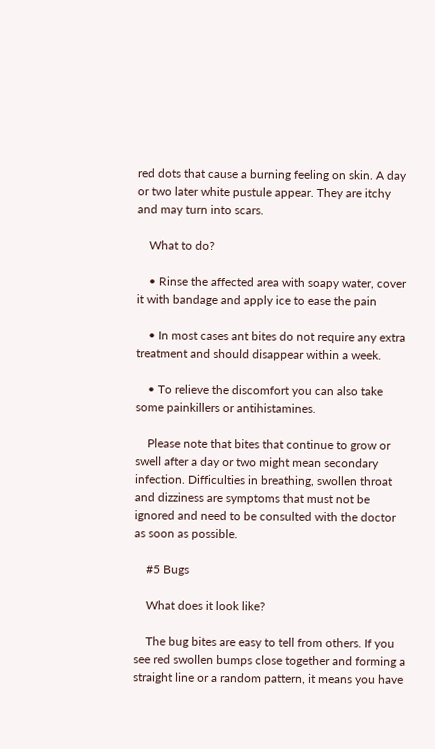red dots that cause a burning feeling on skin. A day or two later white pustule appear. They are itchy and may turn into scars.

    What to do?

    • Rinse the affected area with soapy water, cover it with bandage and apply ice to ease the pain

    • In most cases ant bites do not require any extra treatment and should disappear within a week.

    • To relieve the discomfort you can also take some painkillers or antihistamines.

    Please note that bites that continue to grow or swell after a day or two might mean secondary infection. Difficulties in breathing, swollen throat and dizziness are symptoms that must not be ignored and need to be consulted with the doctor as soon as possible.

    #5 Bugs

    What does it look like?

    The bug bites are easy to tell from others. If you see red swollen bumps close together and forming a straight line or a random pattern, it means you have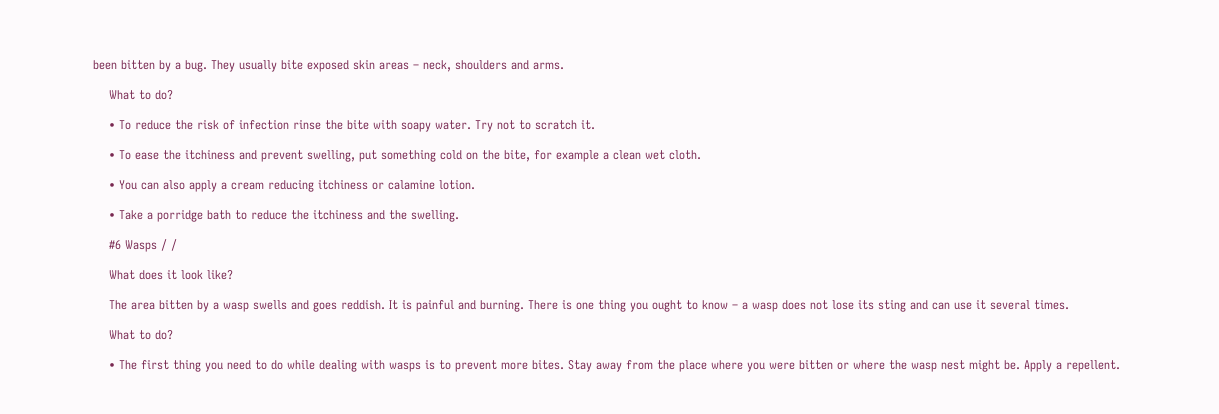been bitten by a bug. They usually bite exposed skin areas – neck, shoulders and arms.

    What to do?

    • To reduce the risk of infection rinse the bite with soapy water. Try not to scratch it.

    • To ease the itchiness and prevent swelling, put something cold on the bite, for example a clean wet cloth.

    • You can also apply a cream reducing itchiness or calamine lotion.

    • Take a porridge bath to reduce the itchiness and the swelling.

    #6 Wasps / /

    What does it look like?

    The area bitten by a wasp swells and goes reddish. It is painful and burning. There is one thing you ought to know – a wasp does not lose its sting and can use it several times.

    What to do?

    • The first thing you need to do while dealing with wasps is to prevent more bites. Stay away from the place where you were bitten or where the wasp nest might be. Apply a repellent.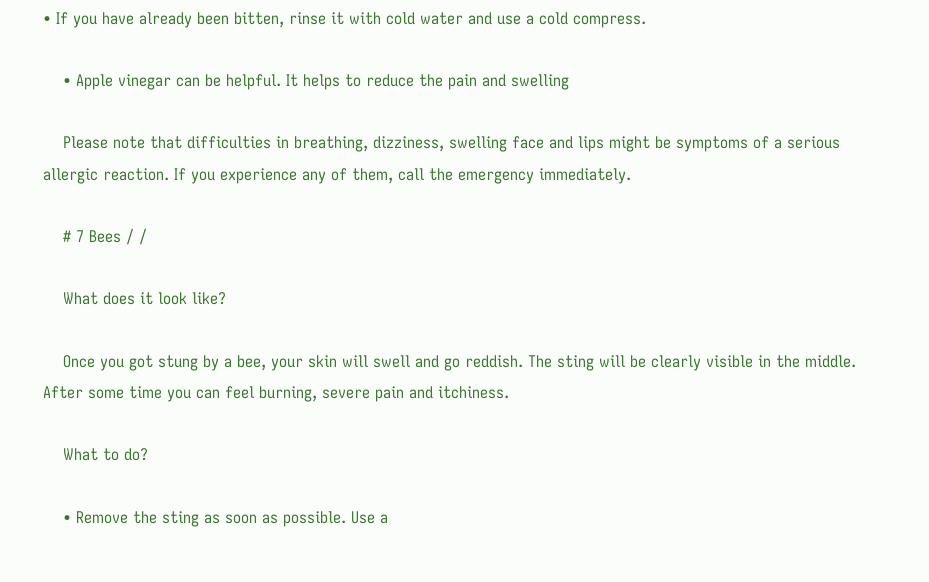• If you have already been bitten, rinse it with cold water and use a cold compress.

    • Apple vinegar can be helpful. It helps to reduce the pain and swelling

    Please note that difficulties in breathing, dizziness, swelling face and lips might be symptoms of a serious allergic reaction. If you experience any of them, call the emergency immediately.

    # 7 Bees / /

    What does it look like?

    Once you got stung by a bee, your skin will swell and go reddish. The sting will be clearly visible in the middle. After some time you can feel burning, severe pain and itchiness.

    What to do?

    • Remove the sting as soon as possible. Use a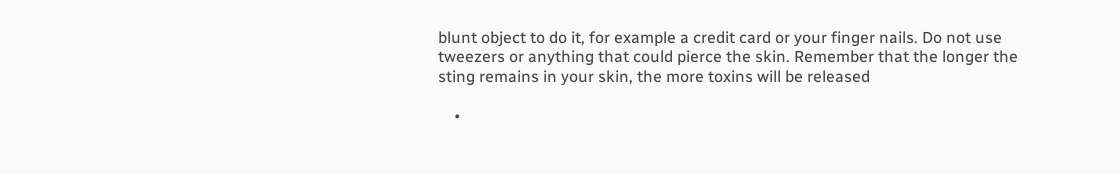blunt object to do it, for example a credit card or your finger nails. Do not use tweezers or anything that could pierce the skin. Remember that the longer the sting remains in your skin, the more toxins will be released

    •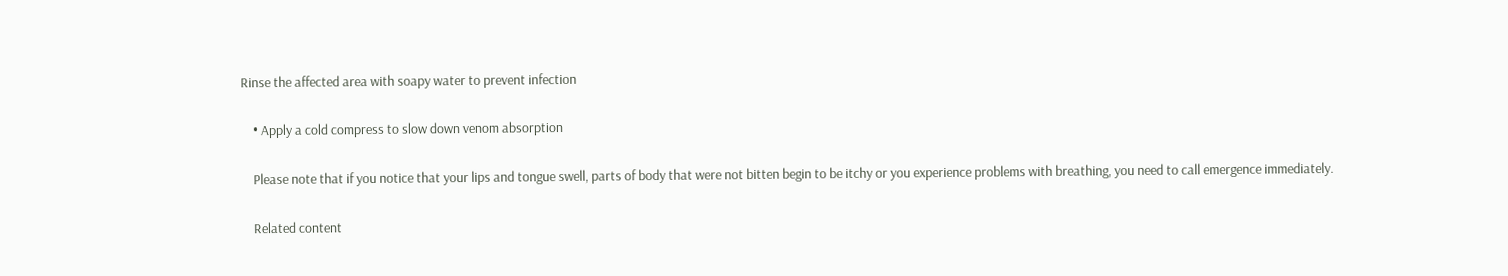Rinse the affected area with soapy water to prevent infection

    • Apply a cold compress to slow down venom absorption

    Please note that if you notice that your lips and tongue swell, parts of body that were not bitten begin to be itchy or you experience problems with breathing, you need to call emergence immediately.

    Related content